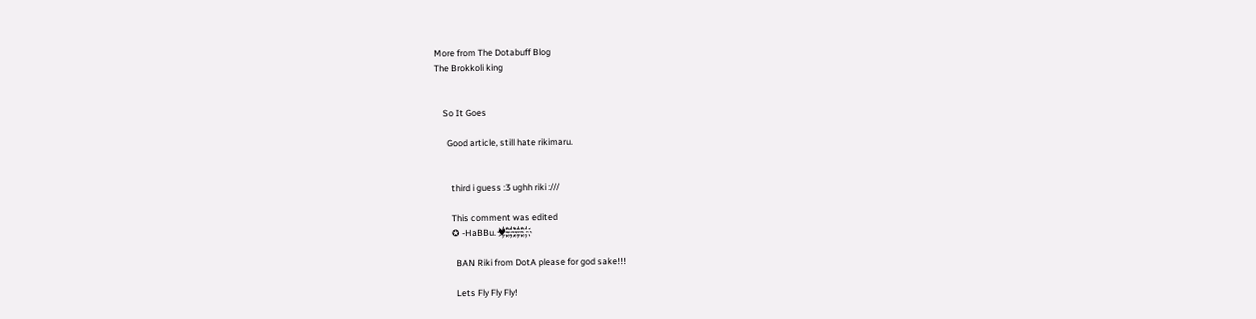More from The Dotabuff Blog
The Brokkoli king


    So It Goes

      Good article, still hate rikimaru.


        third i guess :3 ughh riki :///

        This comment was edited
        ✪ -HaBBu. ♥҉҈҉҈҉҈҉

          BAN Riki from DotA please for god sake!!!

          Lets Fly Fly Fly!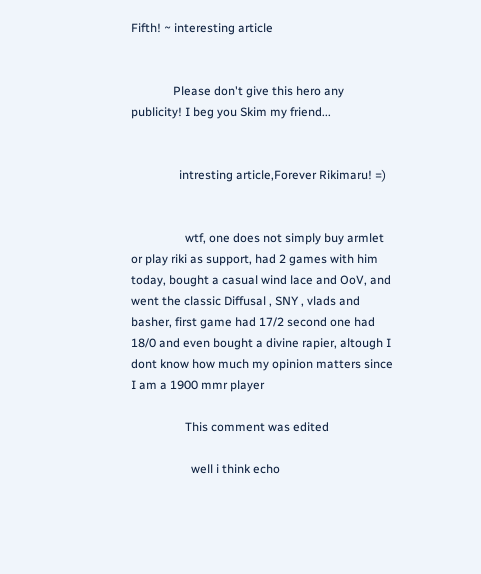Fifth! ~ interesting article


              Please don't give this hero any publicity! I beg you Skim my friend...


                intresting article,Forever Rikimaru! =)


                  wtf, one does not simply buy armlet or play riki as support, had 2 games with him today, bought a casual wind lace and OoV, and went the classic Diffusal , SNY , vlads and basher, first game had 17/2 second one had 18/0 and even bought a divine rapier, altough I dont know how much my opinion matters since I am a 1900 mmr player

                  This comment was edited

                    well i think echo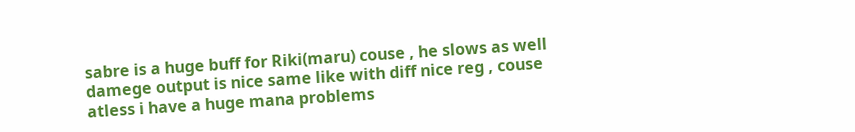sabre is a huge buff for Riki(maru) couse , he slows as well damege output is nice same like with diff nice reg , couse atless i have a huge mana problems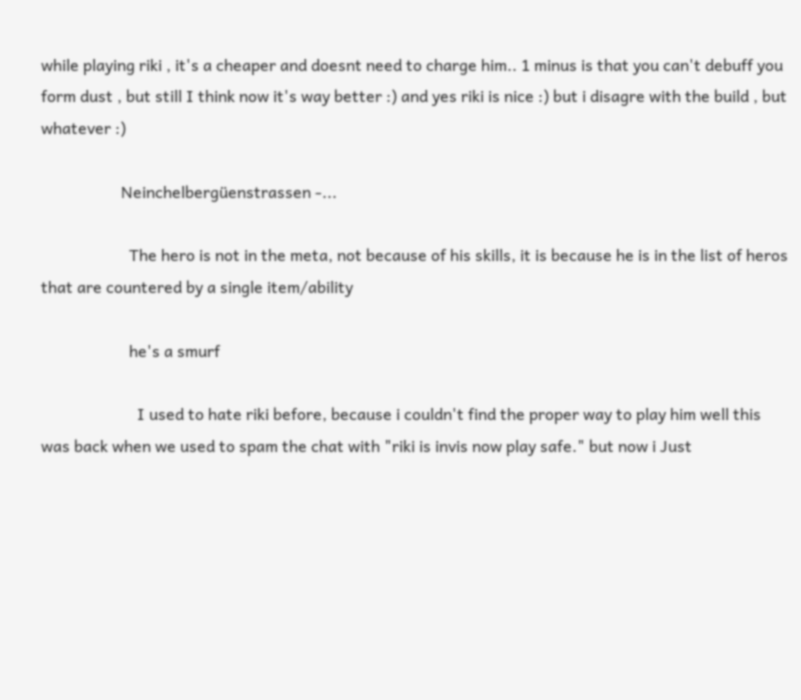while playing riki , it's a cheaper and doesnt need to charge him.. 1 minus is that you can't debuff you form dust , but still I think now it's way better :) and yes riki is nice :) but i disagre with the build , but whatever :)

                    Neinchelbergüenstrassen -...

                      The hero is not in the meta, not because of his skills, it is because he is in the list of heros that are countered by a single item/ability

                      he's a smurf

                        I used to hate riki before, because i couldn't find the proper way to play him well this was back when we used to spam the chat with "riki is invis now play safe." but now i Just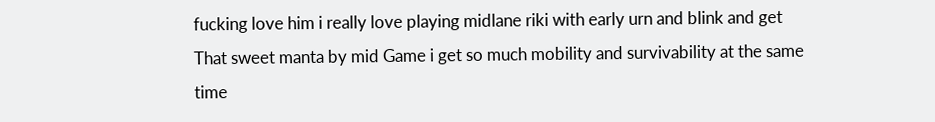fucking love him i really love playing midlane riki with early urn and blink and get That sweet manta by mid Game i get so much mobility and survivability at the same time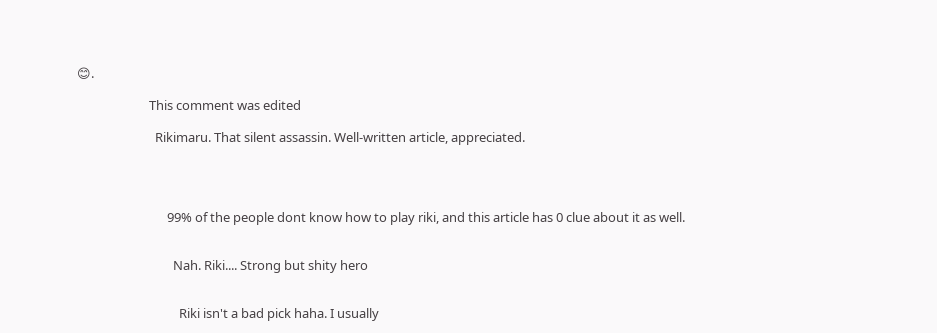😊.

                        This comment was edited

                          Rikimaru. That silent assassin. Well-written article, appreciated.




                              99% of the people dont know how to play riki, and this article has 0 clue about it as well.


                                Nah. Riki.... Strong but shity hero


                                  Riki isn't a bad pick haha. I usually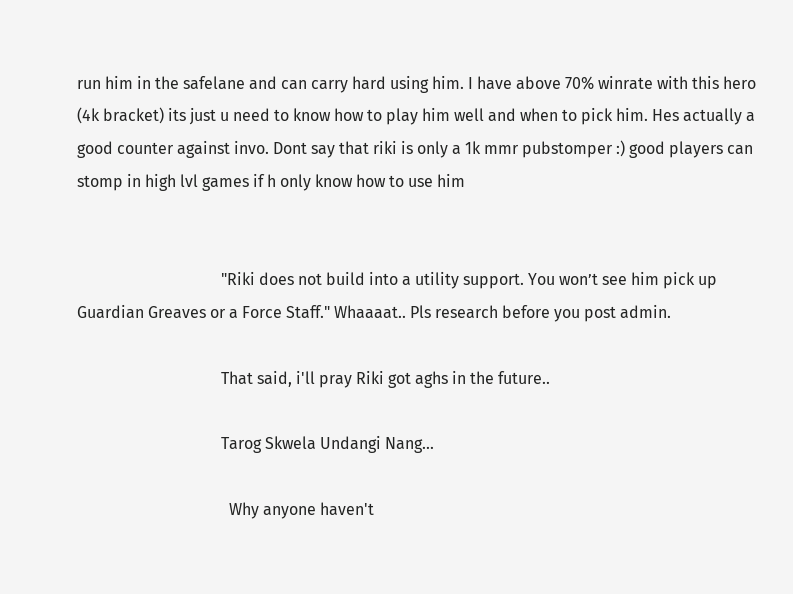run him in the safelane and can carry hard using him. I have above 70% winrate with this hero (4k bracket) its just u need to know how to play him well and when to pick him. Hes actually a good counter against invo. Dont say that riki is only a 1k mmr pubstomper :) good players can stomp in high lvl games if h only know how to use him


                                    "Riki does not build into a utility support. You won’t see him pick up Guardian Greaves or a Force Staff." Whaaaat.. Pls research before you post admin.

                                    That said, i'll pray Riki got aghs in the future..

                                    Tarog Skwela Undangi Nang...

                                      Why anyone haven't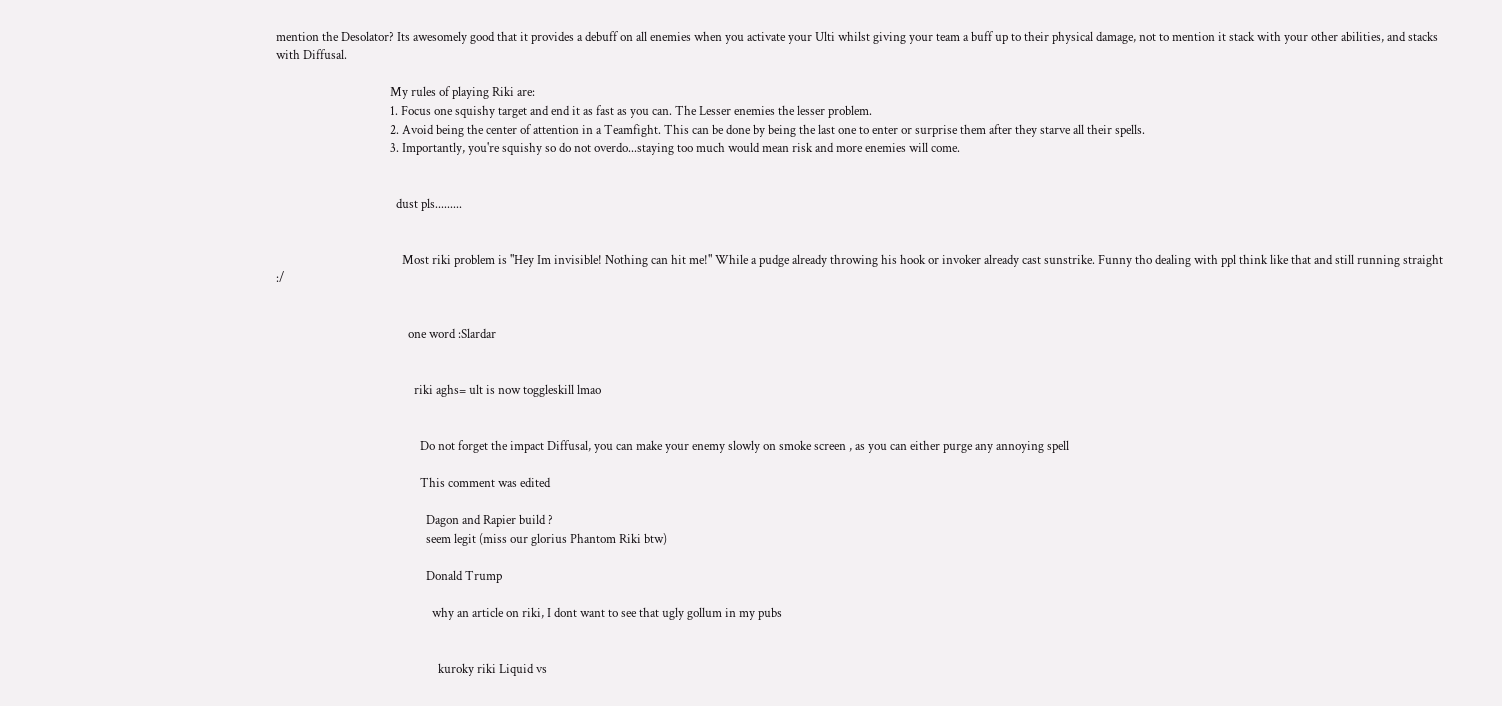mention the Desolator? Its awesomely good that it provides a debuff on all enemies when you activate your Ulti whilst giving your team a buff up to their physical damage, not to mention it stack with your other abilities, and stacks with Diffusal.

                                      My rules of playing Riki are:
                                      1. Focus one squishy target and end it as fast as you can. The Lesser enemies the lesser problem.
                                      2. Avoid being the center of attention in a Teamfight. This can be done by being the last one to enter or surprise them after they starve all their spells.
                                      3. Importantly, you're squishy so do not overdo...staying too much would mean risk and more enemies will come.


                                        dust pls.........


                                          Most riki problem is "Hey Im invisible! Nothing can hit me!" While a pudge already throwing his hook or invoker already cast sunstrike. Funny tho dealing with ppl think like that and still running straight :/


                                            one word :Slardar


                                              riki aghs= ult is now toggleskill lmao


                                                Do not forget the impact Diffusal, you can make your enemy slowly on smoke screen , as you can either purge any annoying spell

                                                This comment was edited

                                                  Dagon and Rapier build ?
                                                  seem legit (miss our glorius Phantom Riki btw)

                                                  Donald Trump

                                                    why an article on riki, I dont want to see that ugly gollum in my pubs


                                                      kuroky riki Liquid vs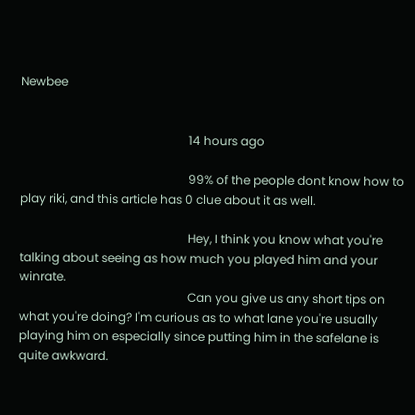Newbee


                                                        14 hours ago

                                                        99% of the people dont know how to play riki, and this article has 0 clue about it as well.

                                                        Hey, I think you know what you're talking about seeing as how much you played him and your winrate.
                                                        Can you give us any short tips on what you're doing? I'm curious as to what lane you're usually playing him on especially since putting him in the safelane is quite awkward.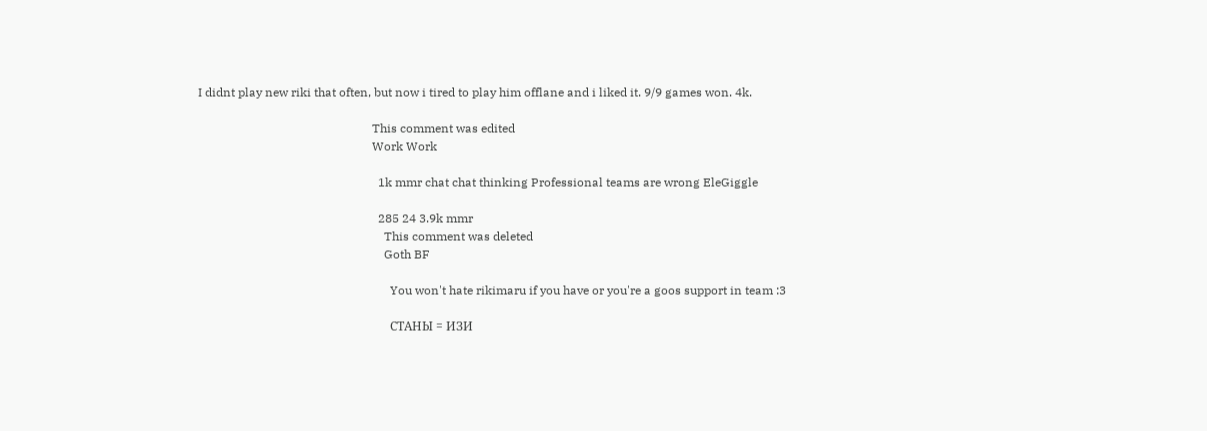I didnt play new riki that often, but now i tired to play him offlane and i liked it. 9/9 games won. 4k.

                                                          This comment was edited
                                                          Work Work

                                                            1k mmr chat chat thinking Professional teams are wrong EleGiggle

                                                            285 24 3.9k mmr
                                                              This comment was deleted
                                                              Goth BF

                                                                You won't hate rikimaru if you have or you're a goos support in team :3

                                                                СТАНЫ = ИЗИ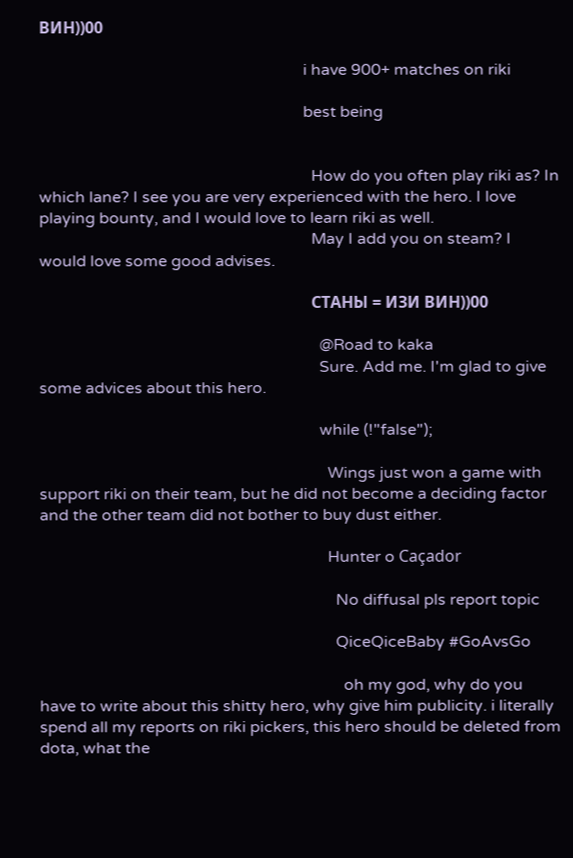ВИН))00

                                                                  i have 900+ matches on riki

                                                                  best being


                                                                    How do you often play riki as? In which lane? I see you are very experienced with the hero. I love playing bounty, and I would love to learn riki as well.
                                                                    May I add you on steam? I would love some good advises.

                                                                    СТАНЫ = ИЗИ ВИН))00

                                                                      @Road to kaka
                                                                      Sure. Add me. I'm glad to give some advices about this hero.

                                                                      while (!"false");

                                                                        Wings just won a game with support riki on their team, but he did not become a deciding factor and the other team did not bother to buy dust either.

                                                                        Hunter o Caçador

                                                                          No diffusal pls report topic

                                                                          QiceQiceBaby #GoAvsGo

                                                                            oh my god, why do you have to write about this shitty hero, why give him publicity. i literally spend all my reports on riki pickers, this hero should be deleted from dota, what the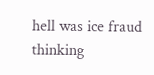hell was ice fraud thinking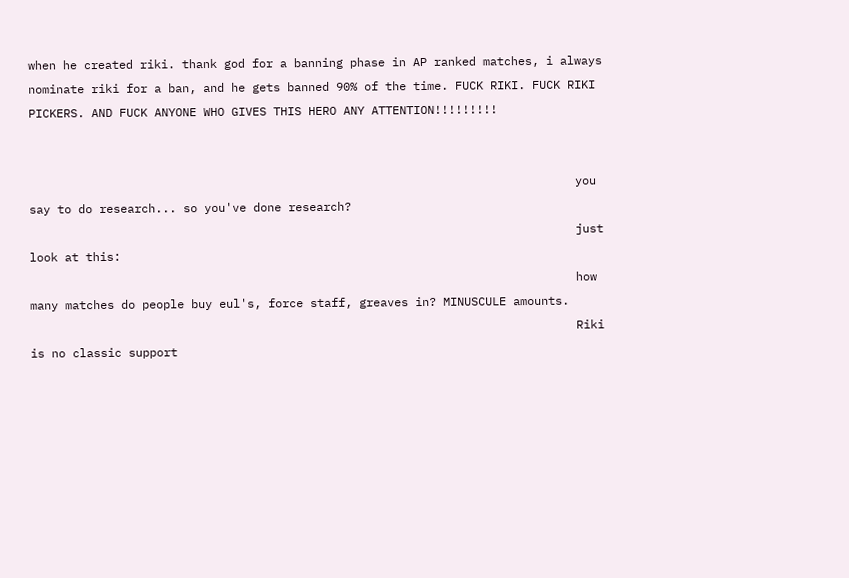when he created riki. thank god for a banning phase in AP ranked matches, i always nominate riki for a ban, and he gets banned 90% of the time. FUCK RIKI. FUCK RIKI PICKERS. AND FUCK ANYONE WHO GIVES THIS HERO ANY ATTENTION!!!!!!!!!


                                                                              you say to do research... so you've done research?
                                                                              just look at this:
                                                                              how many matches do people buy eul's, force staff, greaves in? MINUSCULE amounts.
                                                                              Riki is no classic support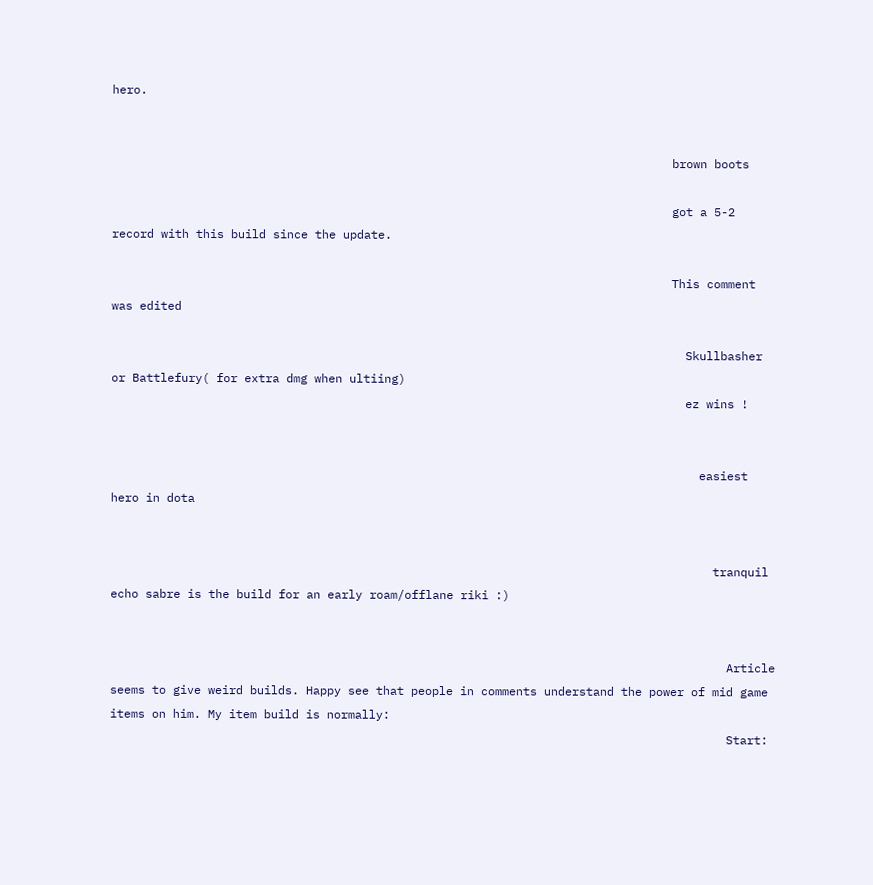hero.


                                                                                brown boots

                                                                                got a 5-2 record with this build since the update.

                                                                                This comment was edited

                                                                                  Skullbasher or Battlefury( for extra dmg when ultiing)
                                                                                  ez wins !


                                                                                    easiest hero in dota


                                                                                      tranquil echo sabre is the build for an early roam/offlane riki :)


                                                                                        Article seems to give weird builds. Happy see that people in comments understand the power of mid game items on him. My item build is normally:
                                                                                        Start: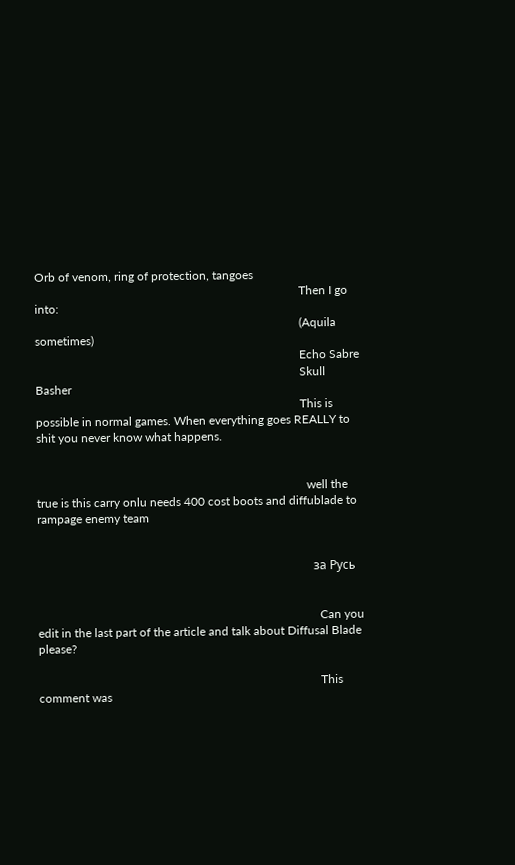Orb of venom, ring of protection, tangoes
                                                                                        Then I go into:
                                                                                        (Aquila sometimes)
                                                                                        Echo Sabre
                                                                                        Skull Basher
                                                                                        This is possible in normal games. When everything goes REALLY to shit you never know what happens.


                                                                                          well the true is this carry onlu needs 400 cost boots and diffublade to rampage enemy team


                                                                                            за Русь


                                                                                              Can you edit in the last part of the article and talk about Diffusal Blade please?

                                                                                              This comment was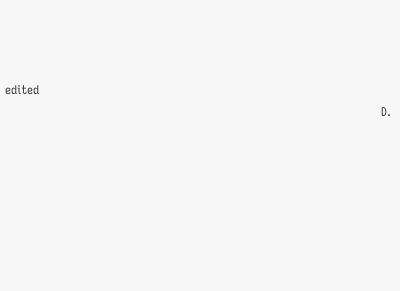edited
                                                                                              D.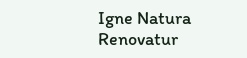Igne Natura Renovatur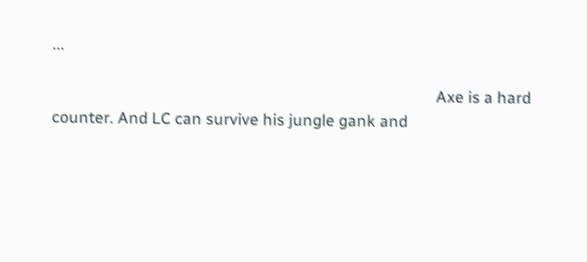...

                                                                                                Axe is a hard counter. And LC can survive his jungle gank and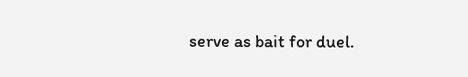serve as bait for duel.